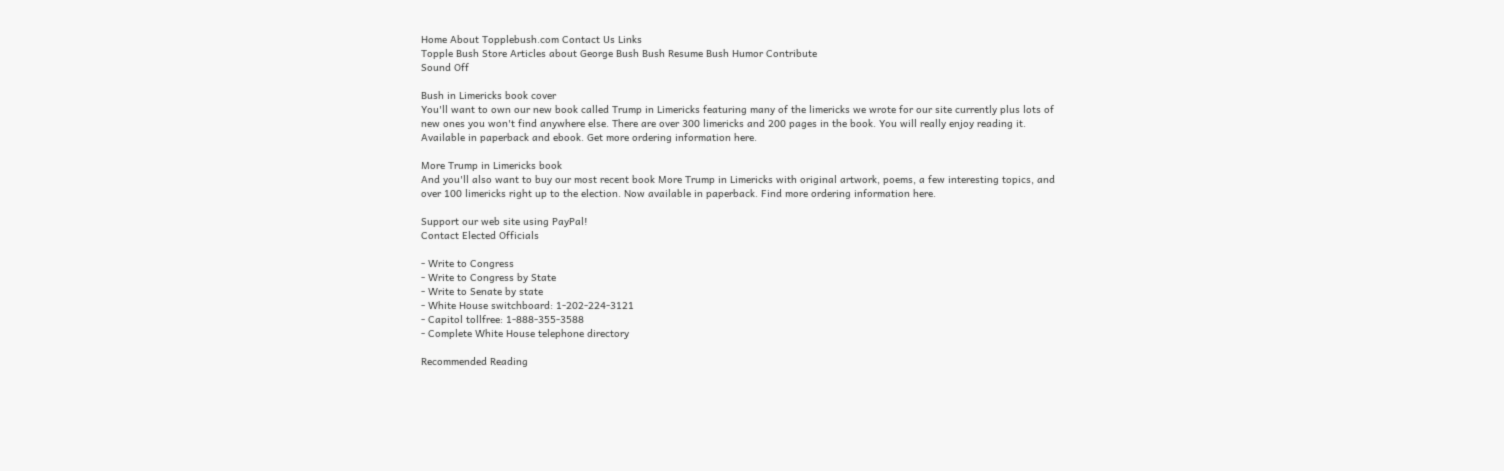Home About Topplebush.com Contact Us Links
Topple Bush Store Articles about George Bush Bush Resume Bush Humor Contribute
Sound Off

Bush in Limericks book cover
You'll want to own our new book called Trump in Limericks featuring many of the limericks we wrote for our site currently plus lots of new ones you won't find anywhere else. There are over 300 limericks and 200 pages in the book. You will really enjoy reading it. Available in paperback and ebook. Get more ordering information here.

More Trump in Limericks book
And you'll also want to buy our most recent book More Trump in Limericks with original artwork, poems, a few interesting topics, and over 100 limericks right up to the election. Now available in paperback. Find more ordering information here.

Support our web site using PayPal!
Contact Elected Officials

- Write to Congress
- Write to Congress by State
- Write to Senate by state
- White House switchboard: 1-202-224-3121
- Capitol tollfree: 1-888-355-3588
- Complete White House telephone directory

Recommended Reading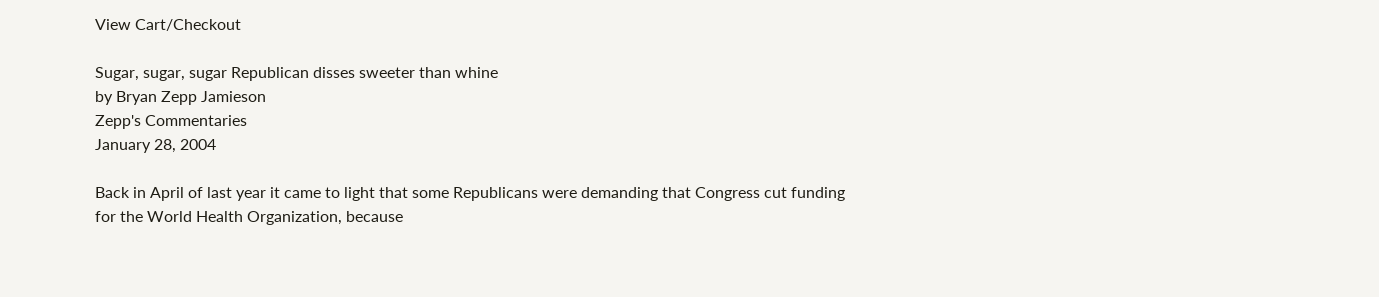View Cart/Checkout

Sugar, sugar, sugar Republican disses sweeter than whine
by Bryan Zepp Jamieson
Zepp's Commentaries
January 28, 2004

Back in April of last year it came to light that some Republicans were demanding that Congress cut funding for the World Health Organization, because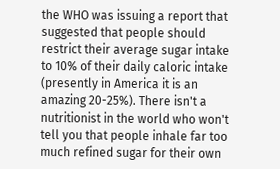the WHO was issuing a report that suggested that people should restrict their average sugar intake to 10% of their daily caloric intake (presently in America it is an amazing 20-25%). There isn't a nutritionist in the world who won't tell you that people inhale far too much refined sugar for their own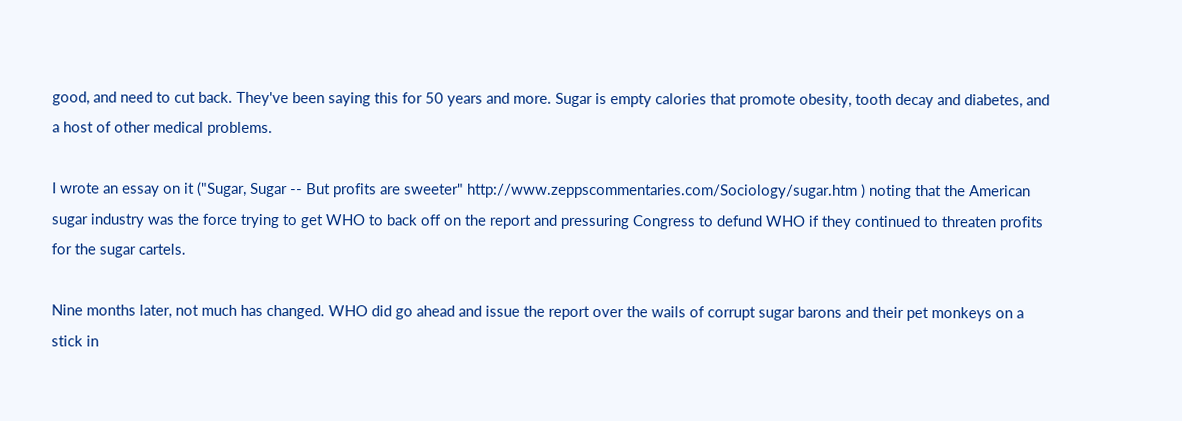good, and need to cut back. They've been saying this for 50 years and more. Sugar is empty calories that promote obesity, tooth decay and diabetes, and a host of other medical problems.

I wrote an essay on it ("Sugar, Sugar -- But profits are sweeter" http://www.zeppscommentaries.com/Sociology/sugar.htm ) noting that the American sugar industry was the force trying to get WHO to back off on the report and pressuring Congress to defund WHO if they continued to threaten profits for the sugar cartels.

Nine months later, not much has changed. WHO did go ahead and issue the report over the wails of corrupt sugar barons and their pet monkeys on a stick in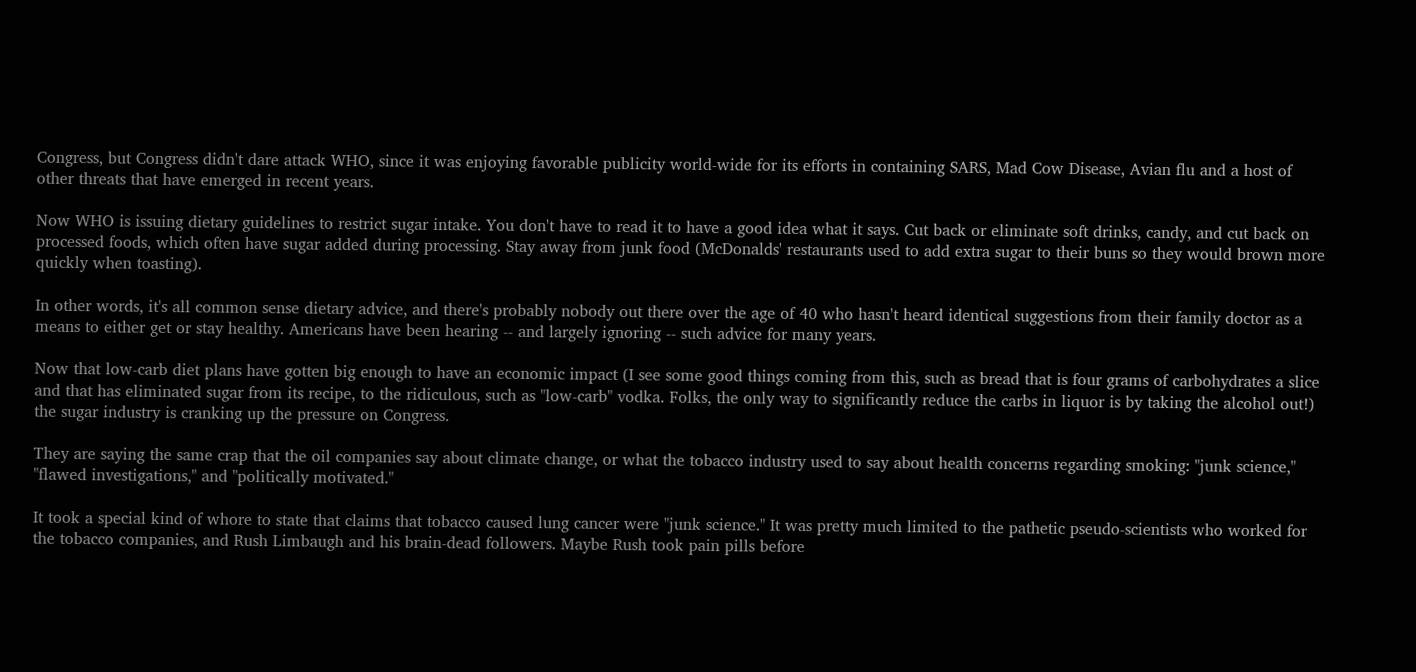Congress, but Congress didn't dare attack WHO, since it was enjoying favorable publicity world-wide for its efforts in containing SARS, Mad Cow Disease, Avian flu and a host of other threats that have emerged in recent years.

Now WHO is issuing dietary guidelines to restrict sugar intake. You don't have to read it to have a good idea what it says. Cut back or eliminate soft drinks, candy, and cut back on processed foods, which often have sugar added during processing. Stay away from junk food (McDonalds' restaurants used to add extra sugar to their buns so they would brown more quickly when toasting).

In other words, it's all common sense dietary advice, and there's probably nobody out there over the age of 40 who hasn't heard identical suggestions from their family doctor as a means to either get or stay healthy. Americans have been hearing -- and largely ignoring -- such advice for many years.

Now that low-carb diet plans have gotten big enough to have an economic impact (I see some good things coming from this, such as bread that is four grams of carbohydrates a slice and that has eliminated sugar from its recipe, to the ridiculous, such as "low-carb" vodka. Folks, the only way to significantly reduce the carbs in liquor is by taking the alcohol out!) the sugar industry is cranking up the pressure on Congress.

They are saying the same crap that the oil companies say about climate change, or what the tobacco industry used to say about health concerns regarding smoking: "junk science," "flawed investigations," and "politically motivated."

It took a special kind of whore to state that claims that tobacco caused lung cancer were "junk science." It was pretty much limited to the pathetic pseudo-scientists who worked for the tobacco companies, and Rush Limbaugh and his brain-dead followers. Maybe Rush took pain pills before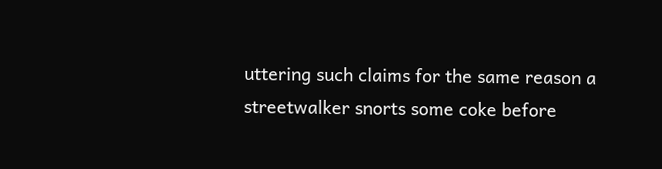uttering such claims for the same reason a streetwalker snorts some coke before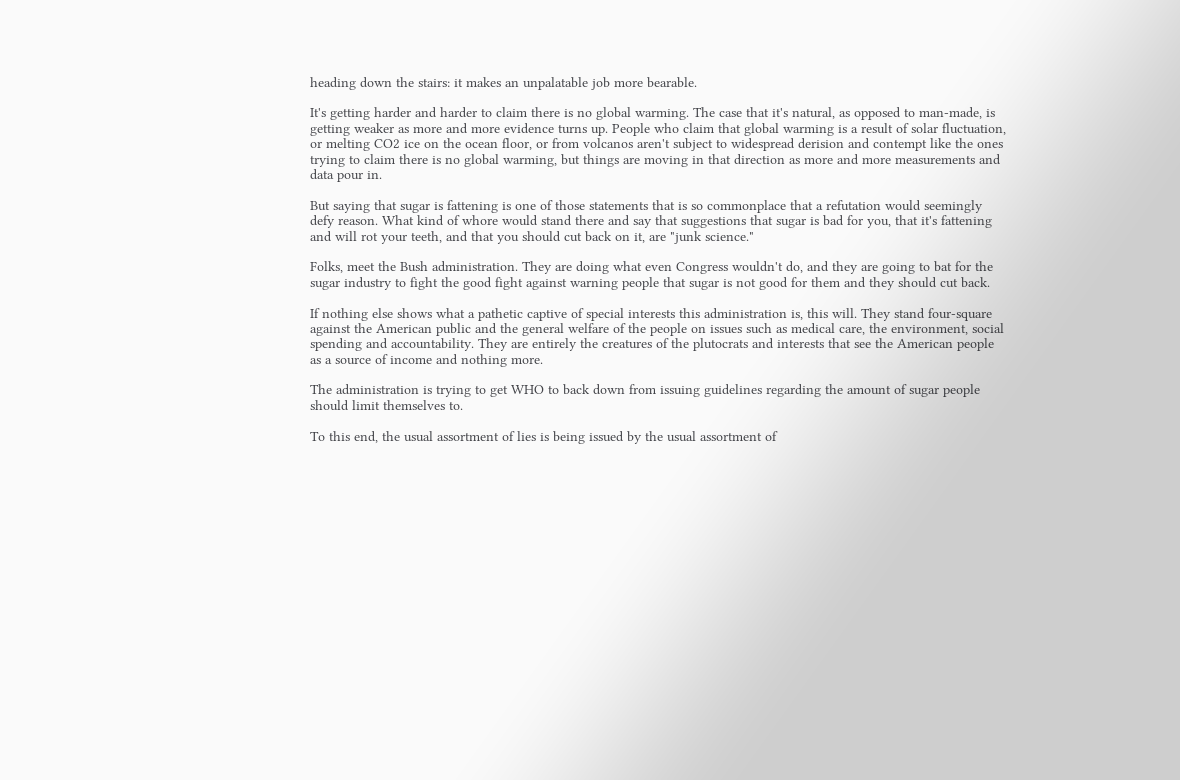heading down the stairs: it makes an unpalatable job more bearable.

It's getting harder and harder to claim there is no global warming. The case that it's natural, as opposed to man-made, is getting weaker as more and more evidence turns up. People who claim that global warming is a result of solar fluctuation, or melting CO2 ice on the ocean floor, or from volcanos aren't subject to widespread derision and contempt like the ones trying to claim there is no global warming, but things are moving in that direction as more and more measurements and data pour in.

But saying that sugar is fattening is one of those statements that is so commonplace that a refutation would seemingly defy reason. What kind of whore would stand there and say that suggestions that sugar is bad for you, that it's fattening and will rot your teeth, and that you should cut back on it, are "junk science."

Folks, meet the Bush administration. They are doing what even Congress wouldn't do, and they are going to bat for the sugar industry to fight the good fight against warning people that sugar is not good for them and they should cut back.

If nothing else shows what a pathetic captive of special interests this administration is, this will. They stand four-square against the American public and the general welfare of the people on issues such as medical care, the environment, social spending and accountability. They are entirely the creatures of the plutocrats and interests that see the American people as a source of income and nothing more.

The administration is trying to get WHO to back down from issuing guidelines regarding the amount of sugar people should limit themselves to.

To this end, the usual assortment of lies is being issued by the usual assortment of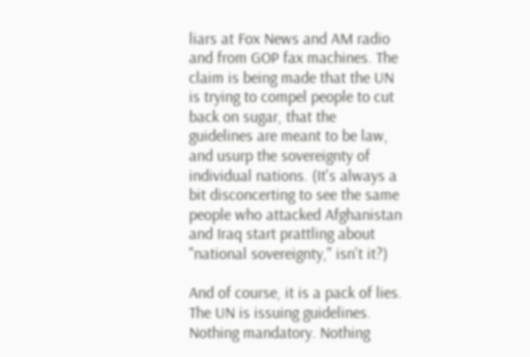liars at Fox News and AM radio and from GOP fax machines. The claim is being made that the UN is trying to compel people to cut back on sugar, that the guidelines are meant to be law, and usurp the sovereignty of individual nations. (It's always a bit disconcerting to see the same people who attacked Afghanistan and Iraq start prattling about "national sovereignty," isn't it?)

And of course, it is a pack of lies. The UN is issuing guidelines. Nothing mandatory. Nothing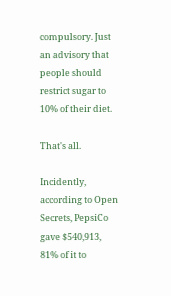compulsory. Just an advisory that people should restrict sugar to 10% of their diet.

That's all.

Incidently, according to Open Secrets, PepsiCo gave $540,913, 81% of it to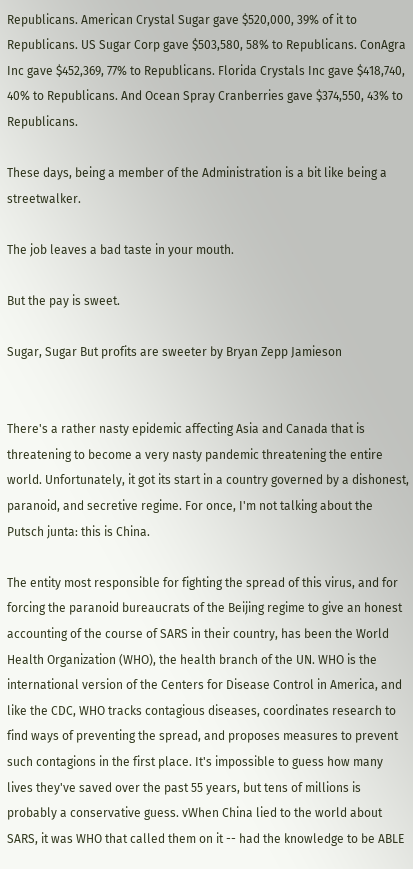Republicans. American Crystal Sugar gave $520,000, 39% of it to Republicans. US Sugar Corp gave $503,580, 58% to Republicans. ConAgra Inc gave $452,369, 77% to Republicans. Florida Crystals Inc gave $418,740, 40% to Republicans. And Ocean Spray Cranberries gave $374,550, 43% to Republicans.

These days, being a member of the Administration is a bit like being a streetwalker.

The job leaves a bad taste in your mouth.

But the pay is sweet.

Sugar, Sugar But profits are sweeter by Bryan Zepp Jamieson


There's a rather nasty epidemic affecting Asia and Canada that is threatening to become a very nasty pandemic threatening the entire world. Unfortunately, it got its start in a country governed by a dishonest, paranoid, and secretive regime. For once, I'm not talking about the Putsch junta: this is China.

The entity most responsible for fighting the spread of this virus, and for forcing the paranoid bureaucrats of the Beijing regime to give an honest accounting of the course of SARS in their country, has been the World Health Organization (WHO), the health branch of the UN. WHO is the international version of the Centers for Disease Control in America, and like the CDC, WHO tracks contagious diseases, coordinates research to find ways of preventing the spread, and proposes measures to prevent such contagions in the first place. It's impossible to guess how many lives they've saved over the past 55 years, but tens of millions is probably a conservative guess. vWhen China lied to the world about SARS, it was WHO that called them on it -- had the knowledge to be ABLE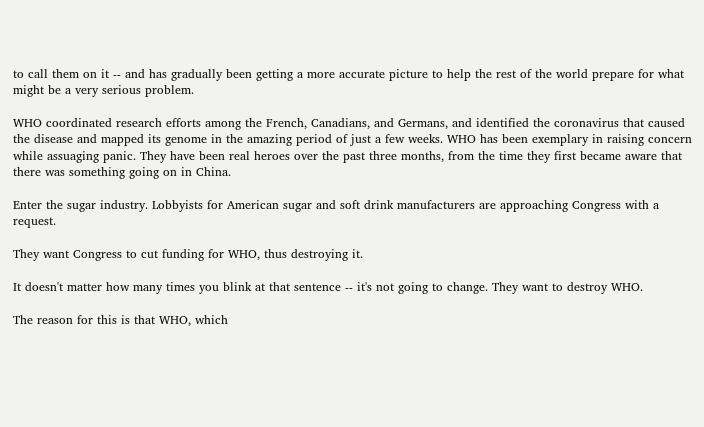to call them on it -- and has gradually been getting a more accurate picture to help the rest of the world prepare for what might be a very serious problem.

WHO coordinated research efforts among the French, Canadians, and Germans, and identified the coronavirus that caused the disease and mapped its genome in the amazing period of just a few weeks. WHO has been exemplary in raising concern while assuaging panic. They have been real heroes over the past three months, from the time they first became aware that there was something going on in China.

Enter the sugar industry. Lobbyists for American sugar and soft drink manufacturers are approaching Congress with a request.

They want Congress to cut funding for WHO, thus destroying it.

It doesn't matter how many times you blink at that sentence -- it's not going to change. They want to destroy WHO.

The reason for this is that WHO, which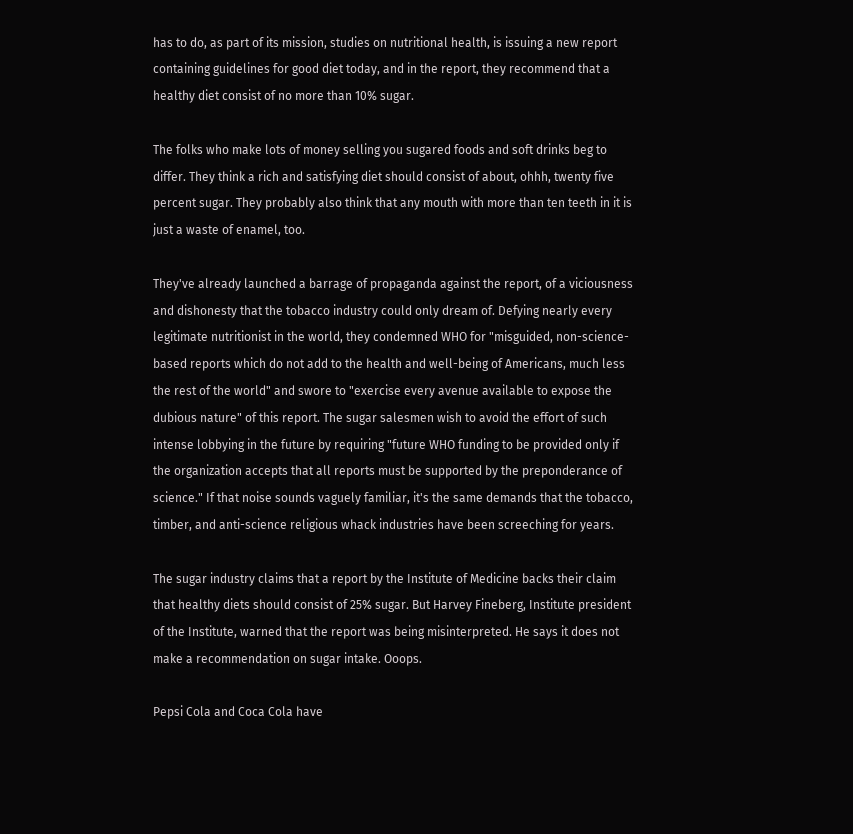has to do, as part of its mission, studies on nutritional health, is issuing a new report containing guidelines for good diet today, and in the report, they recommend that a healthy diet consist of no more than 10% sugar.

The folks who make lots of money selling you sugared foods and soft drinks beg to differ. They think a rich and satisfying diet should consist of about, ohhh, twenty five percent sugar. They probably also think that any mouth with more than ten teeth in it is just a waste of enamel, too.

They've already launched a barrage of propaganda against the report, of a viciousness and dishonesty that the tobacco industry could only dream of. Defying nearly every legitimate nutritionist in the world, they condemned WHO for "misguided, non-science-based reports which do not add to the health and well-being of Americans, much less the rest of the world" and swore to "exercise every avenue available to expose the dubious nature" of this report. The sugar salesmen wish to avoid the effort of such intense lobbying in the future by requiring "future WHO funding to be provided only if the organization accepts that all reports must be supported by the preponderance of science." If that noise sounds vaguely familiar, it's the same demands that the tobacco, timber, and anti-science religious whack industries have been screeching for years.

The sugar industry claims that a report by the Institute of Medicine backs their claim that healthy diets should consist of 25% sugar. But Harvey Fineberg, Institute president of the Institute, warned that the report was being misinterpreted. He says it does not make a recommendation on sugar intake. Ooops.

Pepsi Cola and Coca Cola have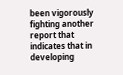been vigorously fighting another report that indicates that in developing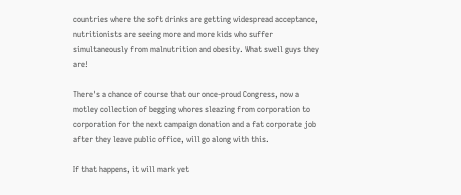countries where the soft drinks are getting widespread acceptance, nutritionists are seeing more and more kids who suffer simultaneously from malnutrition and obesity. What swell guys they are!

There's a chance of course that our once-proud Congress, now a motley collection of begging whores sleazing from corporation to corporation for the next campaign donation and a fat corporate job after they leave public office, will go along with this.

If that happens, it will mark yet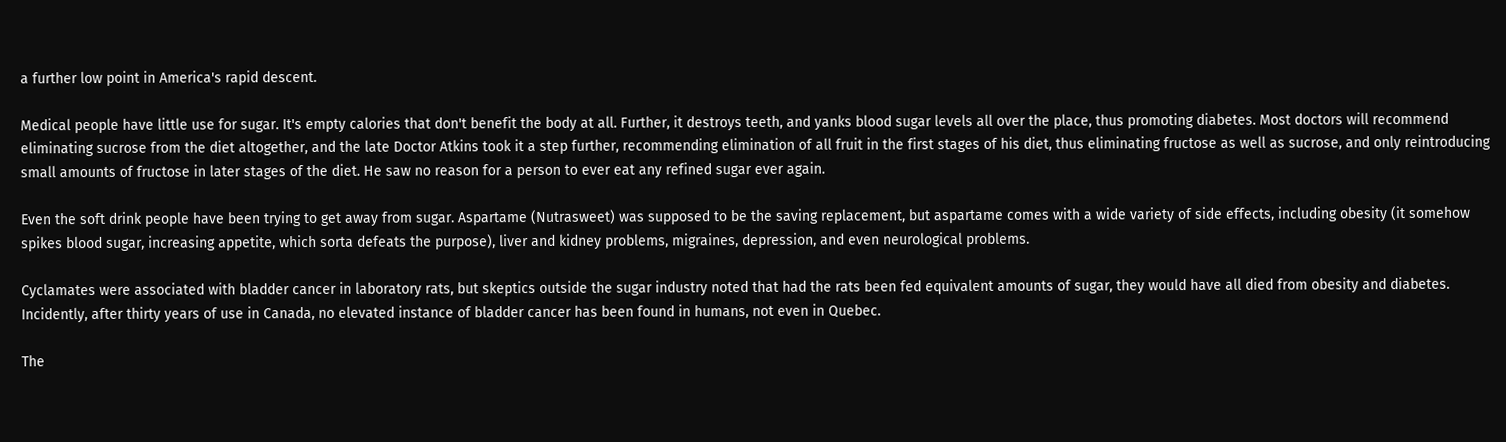a further low point in America's rapid descent.

Medical people have little use for sugar. It's empty calories that don't benefit the body at all. Further, it destroys teeth, and yanks blood sugar levels all over the place, thus promoting diabetes. Most doctors will recommend eliminating sucrose from the diet altogether, and the late Doctor Atkins took it a step further, recommending elimination of all fruit in the first stages of his diet, thus eliminating fructose as well as sucrose, and only reintroducing small amounts of fructose in later stages of the diet. He saw no reason for a person to ever eat any refined sugar ever again.

Even the soft drink people have been trying to get away from sugar. Aspartame (Nutrasweet) was supposed to be the saving replacement, but aspartame comes with a wide variety of side effects, including obesity (it somehow spikes blood sugar, increasing appetite, which sorta defeats the purpose), liver and kidney problems, migraines, depression, and even neurological problems.

Cyclamates were associated with bladder cancer in laboratory rats, but skeptics outside the sugar industry noted that had the rats been fed equivalent amounts of sugar, they would have all died from obesity and diabetes. Incidently, after thirty years of use in Canada, no elevated instance of bladder cancer has been found in humans, not even in Quebec.

The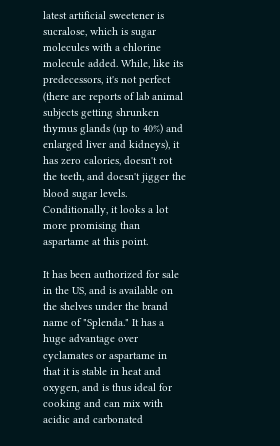latest artificial sweetener is sucralose, which is sugar molecules with a chlorine molecule added. While, like its predecessors, it's not perfect (there are reports of lab animal subjects getting shrunken thymus glands (up to 40%) and enlarged liver and kidneys), it has zero calories, doesn't rot the teeth, and doesn't jigger the blood sugar levels. Conditionally, it looks a lot more promising than aspartame at this point.

It has been authorized for sale in the US, and is available on the shelves under the brand name of "Splenda." It has a huge advantage over cyclamates or aspartame in that it is stable in heat and oxygen, and is thus ideal for cooking and can mix with acidic and carbonated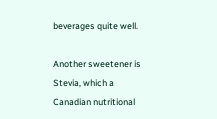beverages quite well.

Another sweetener is Stevia, which a Canadian nutritional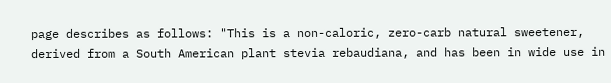page describes as follows: "This is a non-caloric, zero-carb natural sweetener, derived from a South American plant stevia rebaudiana, and has been in wide use in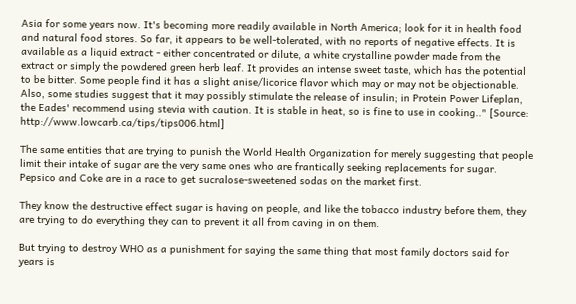Asia for some years now. It's becoming more readily available in North America; look for it in health food and natural food stores. So far, it appears to be well-tolerated, with no reports of negative effects. It is available as a liquid extract - either concentrated or dilute, a white crystalline powder made from the extract or simply the powdered green herb leaf. It provides an intense sweet taste, which has the potential to be bitter. Some people find it has a slight anise/licorice flavor which may or may not be objectionable. Also, some studies suggest that it may possibly stimulate the release of insulin; in Protein Power Lifeplan, the Eades' recommend using stevia with caution. It is stable in heat, so is fine to use in cooking.." [Source: http://www.lowcarb.ca/tips/tips006.html]

The same entities that are trying to punish the World Health Organization for merely suggesting that people limit their intake of sugar are the very same ones who are frantically seeking replacements for sugar. Pepsico and Coke are in a race to get sucralose-sweetened sodas on the market first.

They know the destructive effect sugar is having on people, and like the tobacco industry before them, they are trying to do everything they can to prevent it all from caving in on them.

But trying to destroy WHO as a punishment for saying the same thing that most family doctors said for years is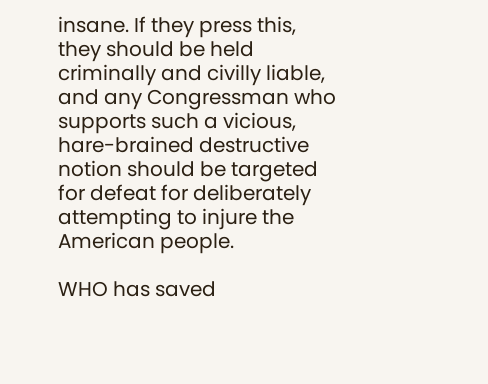insane. If they press this, they should be held criminally and civilly liable, and any Congressman who supports such a vicious, hare-brained destructive notion should be targeted for defeat for deliberately attempting to injure the American people.

WHO has saved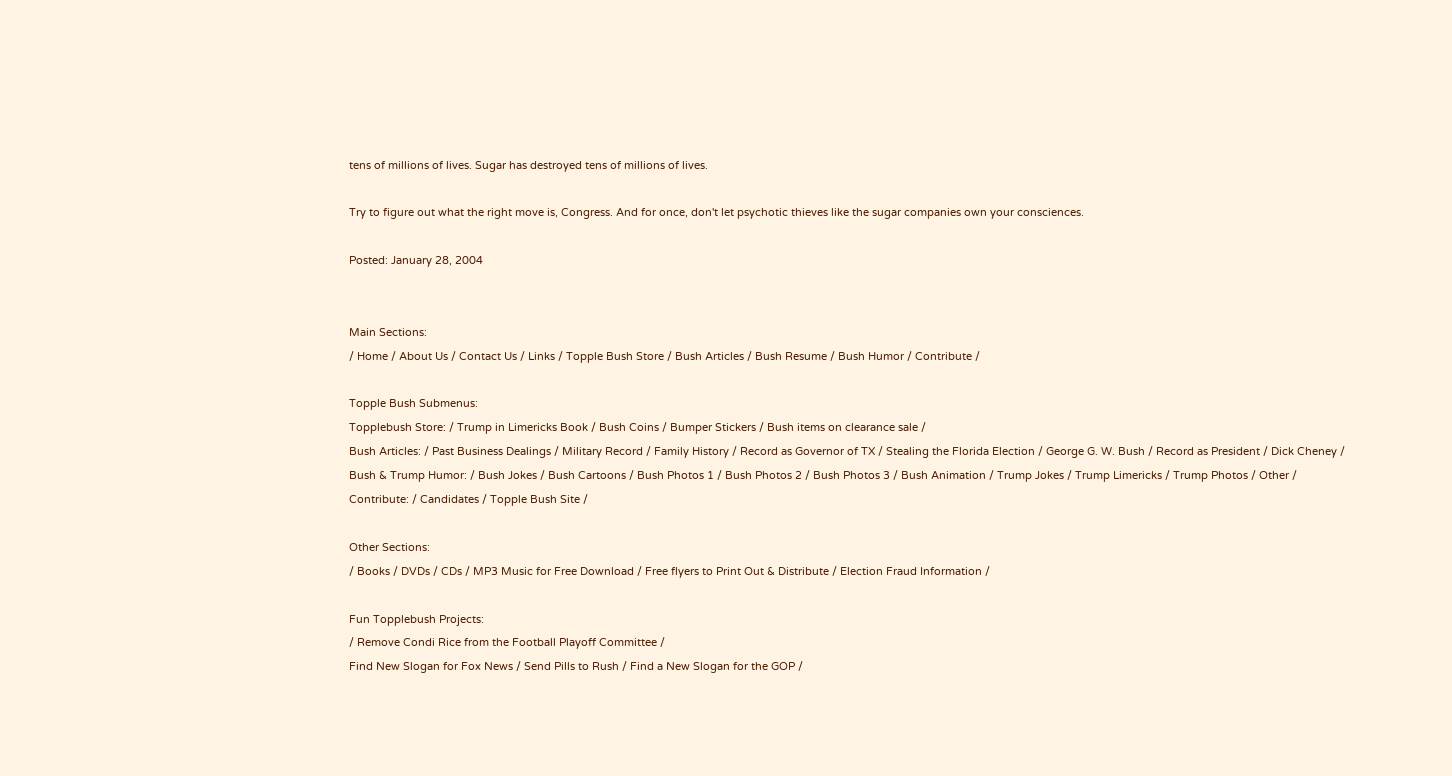tens of millions of lives. Sugar has destroyed tens of millions of lives.

Try to figure out what the right move is, Congress. And for once, don't let psychotic thieves like the sugar companies own your consciences.

Posted: January 28, 2004


Main Sections:
/ Home / About Us / Contact Us / Links / Topple Bush Store / Bush Articles / Bush Resume / Bush Humor / Contribute /

Topple Bush Submenus:
Topplebush Store: / Trump in Limericks Book / Bush Coins / Bumper Stickers / Bush items on clearance sale /
Bush Articles: / Past Business Dealings / Military Record / Family History / Record as Governor of TX / Stealing the Florida Election / George G. W. Bush / Record as President / Dick Cheney /
Bush & Trump Humor: / Bush Jokes / Bush Cartoons / Bush Photos 1 / Bush Photos 2 / Bush Photos 3 / Bush Animation / Trump Jokes / Trump Limericks / Trump Photos / Other /
Contribute: / Candidates / Topple Bush Site /

Other Sections:
/ Books / DVDs / CDs / MP3 Music for Free Download / Free flyers to Print Out & Distribute / Election Fraud Information /

Fun Topplebush Projects:
/ Remove Condi Rice from the Football Playoff Committee /
Find New Slogan for Fox News / Send Pills to Rush / Find a New Slogan for the GOP /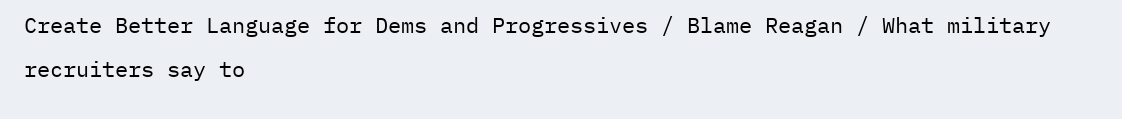Create Better Language for Dems and Progressives / Blame Reagan / What military recruiters say to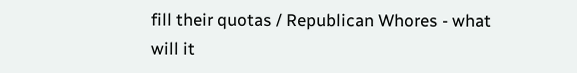fill their quotas / Republican Whores - what will it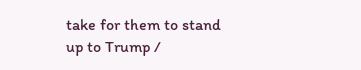take for them to stand up to Trump /